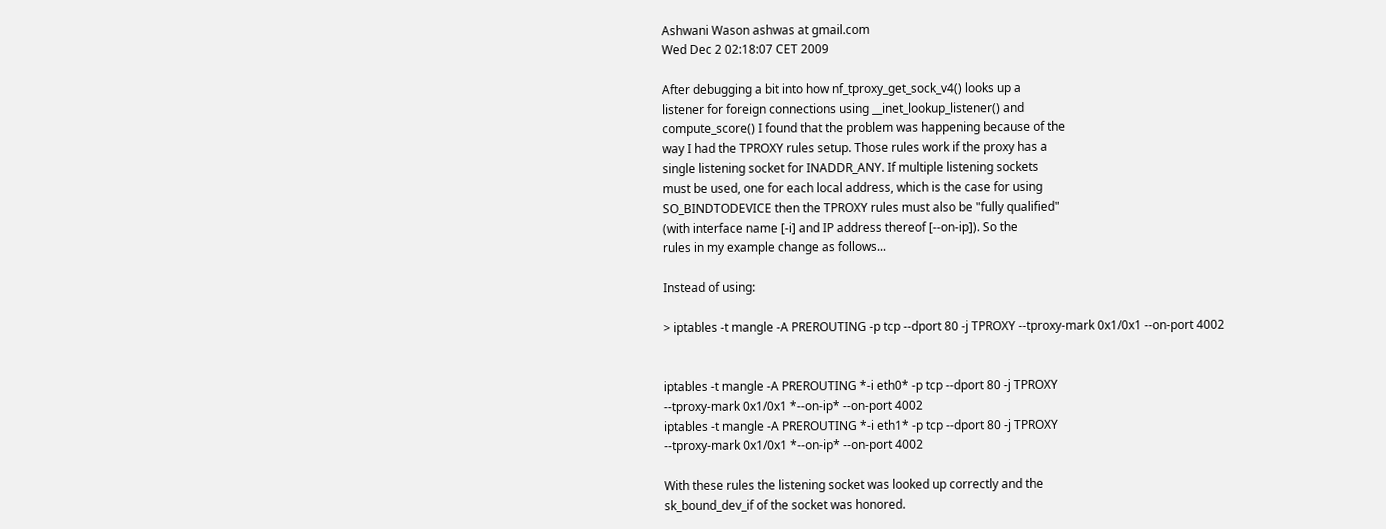Ashwani Wason ashwas at gmail.com
Wed Dec 2 02:18:07 CET 2009

After debugging a bit into how nf_tproxy_get_sock_v4() looks up a
listener for foreign connections using __inet_lookup_listener() and
compute_score() I found that the problem was happening because of the
way I had the TPROXY rules setup. Those rules work if the proxy has a
single listening socket for INADDR_ANY. If multiple listening sockets
must be used, one for each local address, which is the case for using
SO_BINDTODEVICE then the TPROXY rules must also be "fully qualified"
(with interface name [-i] and IP address thereof [--on-ip]). So the
rules in my example change as follows...

Instead of using:

> iptables -t mangle -A PREROUTING -p tcp --dport 80 -j TPROXY --tproxy-mark 0x1/0x1 --on-port 4002


iptables -t mangle -A PREROUTING *-i eth0* -p tcp --dport 80 -j TPROXY
--tproxy-mark 0x1/0x1 *--on-ip* --on-port 4002
iptables -t mangle -A PREROUTING *-i eth1* -p tcp --dport 80 -j TPROXY
--tproxy-mark 0x1/0x1 *--on-ip* --on-port 4002

With these rules the listening socket was looked up correctly and the
sk_bound_dev_if of the socket was honored.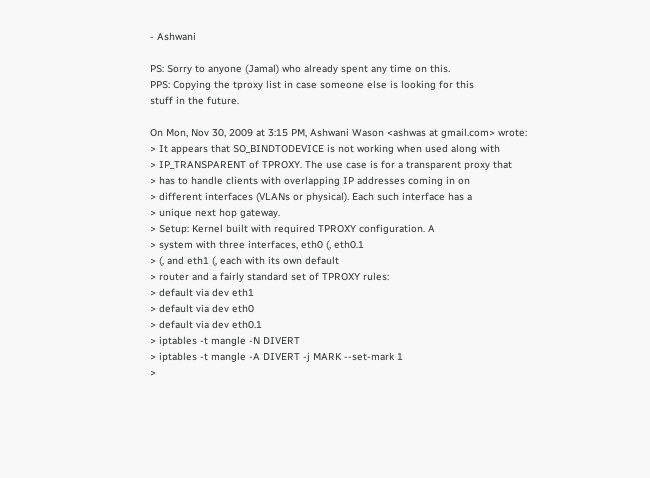- Ashwani

PS: Sorry to anyone (Jamal) who already spent any time on this.
PPS: Copying the tproxy list in case someone else is looking for this
stuff in the future.

On Mon, Nov 30, 2009 at 3:15 PM, Ashwani Wason <ashwas at gmail.com> wrote:
> It appears that SO_BINDTODEVICE is not working when used along with
> IP_TRANSPARENT of TPROXY. The use case is for a transparent proxy that
> has to handle clients with overlapping IP addresses coming in on
> different interfaces (VLANs or physical). Each such interface has a
> unique next hop gateway.
> Setup: Kernel built with required TPROXY configuration. A
> system with three interfaces, eth0 (, eth0.1
> (, and eth1 (, each with its own default
> router and a fairly standard set of TPROXY rules:
> default via dev eth1
> default via dev eth0
> default via dev eth0.1
> iptables -t mangle -N DIVERT
> iptables -t mangle -A DIVERT -j MARK --set-mark 1
>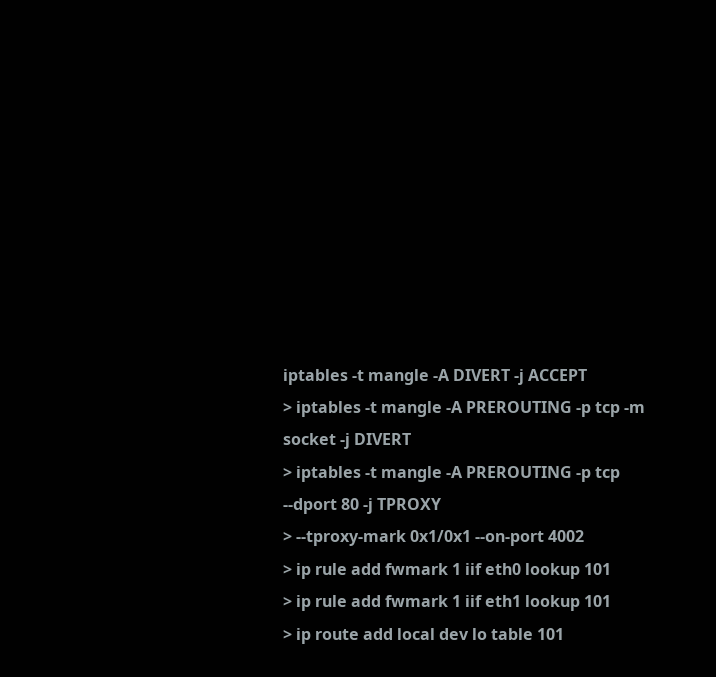iptables -t mangle -A DIVERT -j ACCEPT
> iptables -t mangle -A PREROUTING -p tcp -m socket -j DIVERT
> iptables -t mangle -A PREROUTING -p tcp --dport 80 -j TPROXY
> --tproxy-mark 0x1/0x1 --on-port 4002
> ip rule add fwmark 1 iif eth0 lookup 101
> ip rule add fwmark 1 iif eth1 lookup 101
> ip route add local dev lo table 101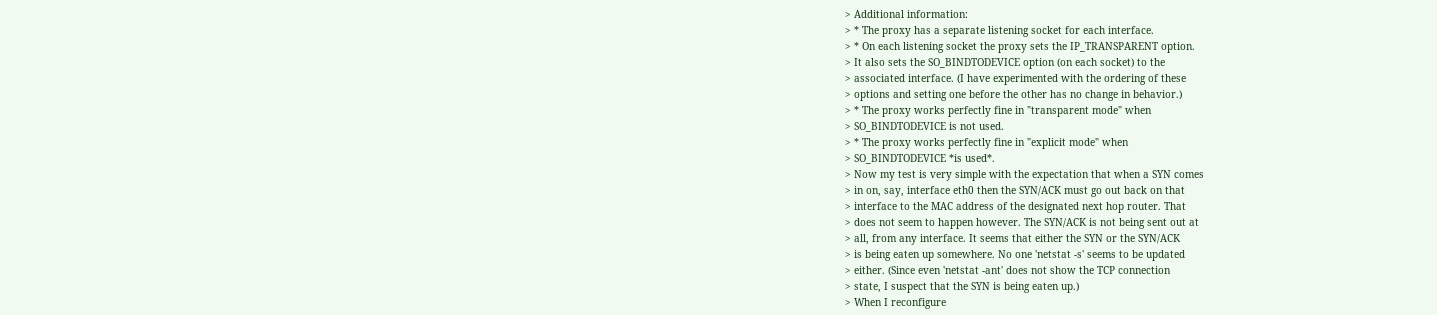> Additional information:
> * The proxy has a separate listening socket for each interface.
> * On each listening socket the proxy sets the IP_TRANSPARENT option.
> It also sets the SO_BINDTODEVICE option (on each socket) to the
> associated interface. (I have experimented with the ordering of these
> options and setting one before the other has no change in behavior.)
> * The proxy works perfectly fine in "transparent mode" when
> SO_BINDTODEVICE is not used.
> * The proxy works perfectly fine in "explicit mode" when
> SO_BINDTODEVICE *is used*.
> Now my test is very simple with the expectation that when a SYN comes
> in on, say, interface eth0 then the SYN/ACK must go out back on that
> interface to the MAC address of the designated next hop router. That
> does not seem to happen however. The SYN/ACK is not being sent out at
> all, from any interface. It seems that either the SYN or the SYN/ACK
> is being eaten up somewhere. No one 'netstat -s' seems to be updated
> either. (Since even 'netstat -ant' does not show the TCP connection
> state, I suspect that the SYN is being eaten up.)
> When I reconfigure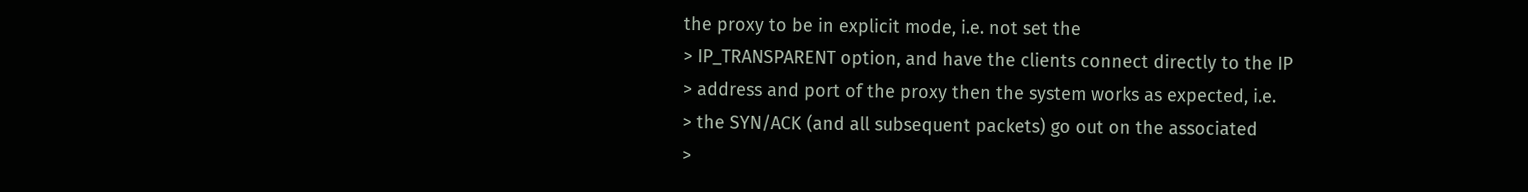the proxy to be in explicit mode, i.e. not set the
> IP_TRANSPARENT option, and have the clients connect directly to the IP
> address and port of the proxy then the system works as expected, i.e.
> the SYN/ACK (and all subsequent packets) go out on the associated
>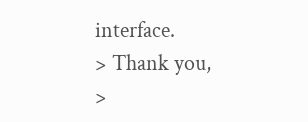interface.
> Thank you,
>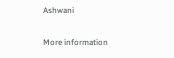Ashwani

More information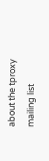about the tproxy mailing list